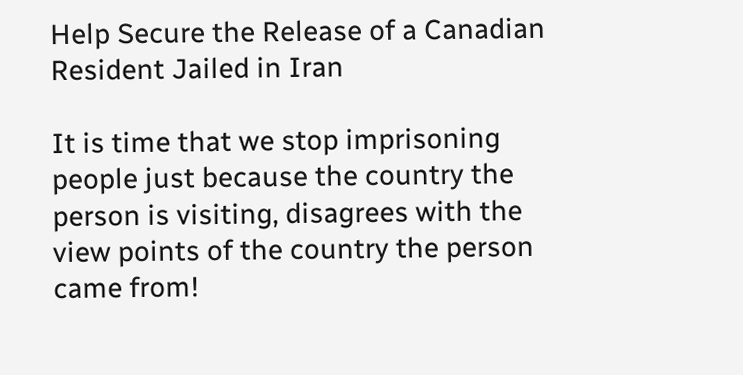Help Secure the Release of a Canadian Resident Jailed in Iran

It is time that we stop imprisoning people just because the country the person is visiting, disagrees with the view points of the country the person came from!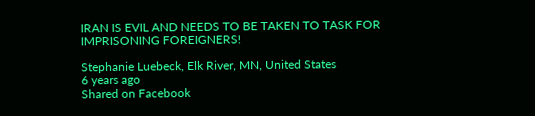IRAN IS EVIL AND NEEDS TO BE TAKEN TO TASK FOR IMPRISONING FOREIGNERS!

Stephanie Luebeck, Elk River, MN, United States
6 years ago
Shared on Facebook